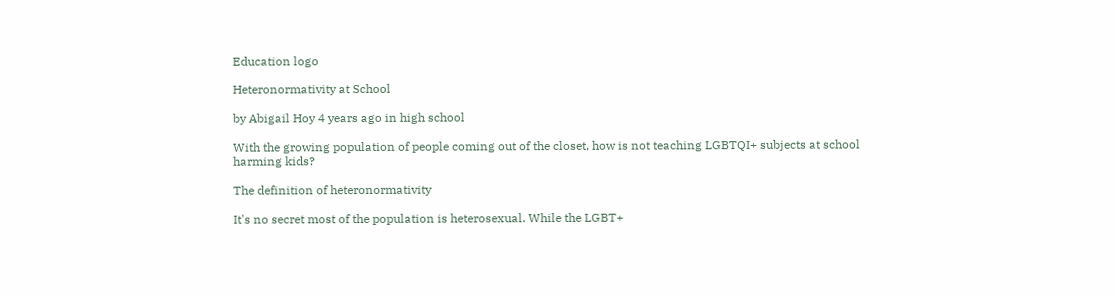Education logo

Heteronormativity at School

by Abigail Hoy 4 years ago in high school

With the growing population of people coming out of the closet, how is not teaching LGBTQI+ subjects at school harming kids?

The definition of heteronormativity

It's no secret most of the population is heterosexual. While the LGBT+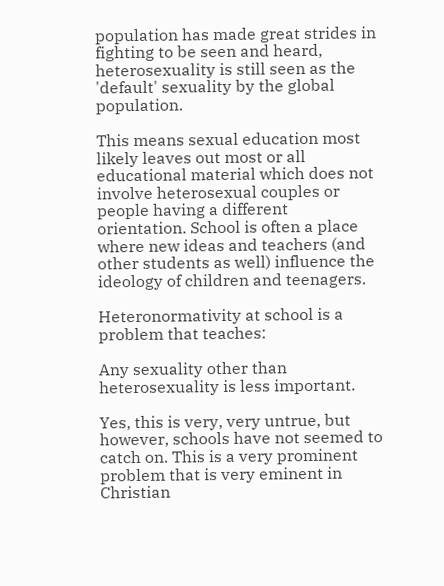population has made great strides in fighting to be seen and heard, heterosexuality is still seen as the 'default' sexuality by the global population.

This means sexual education most likely leaves out most or all educational material which does not involve heterosexual couples or people having a different orientation. School is often a place where new ideas and teachers (and other students as well) influence the ideology of children and teenagers.

Heteronormativity at school is a problem that teaches:

Any sexuality other than heterosexuality is less important.

Yes, this is very, very untrue, but however, schools have not seemed to catch on. This is a very prominent problem that is very eminent in Christian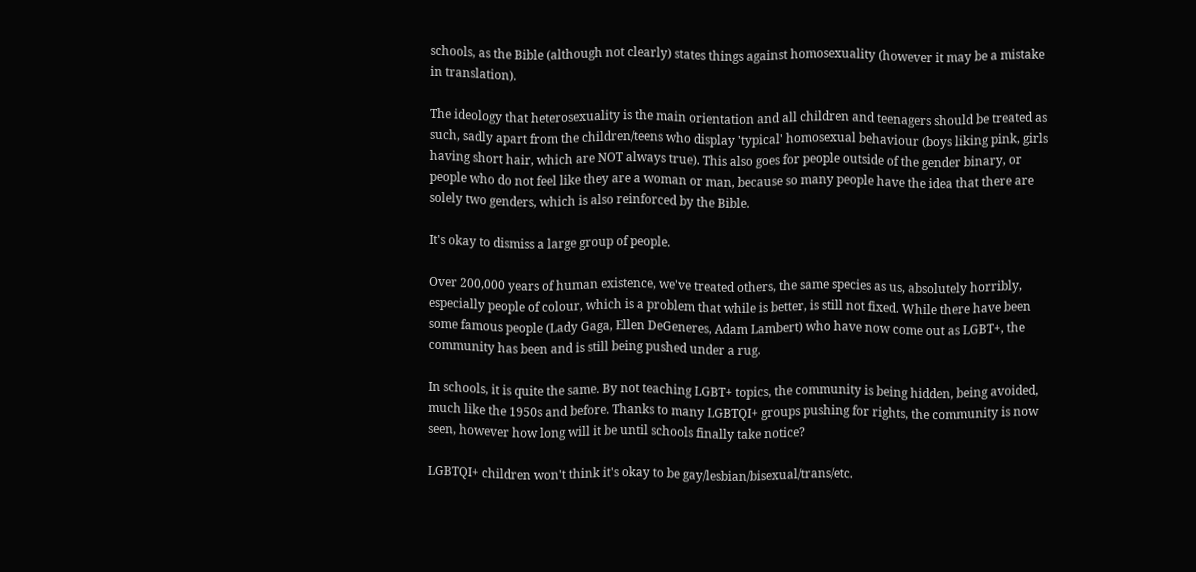schools, as the Bible (although not clearly) states things against homosexuality (however it may be a mistake in translation).

The ideology that heterosexuality is the main orientation and all children and teenagers should be treated as such, sadly apart from the children/teens who display 'typical' homosexual behaviour (boys liking pink, girls having short hair, which are NOT always true). This also goes for people outside of the gender binary, or people who do not feel like they are a woman or man, because so many people have the idea that there are solely two genders, which is also reinforced by the Bible.

It's okay to dismiss a large group of people.

Over 200,000 years of human existence, we've treated others, the same species as us, absolutely horribly, especially people of colour, which is a problem that while is better, is still not fixed. While there have been some famous people (Lady Gaga, Ellen DeGeneres, Adam Lambert) who have now come out as LGBT+, the community has been and is still being pushed under a rug.

In schools, it is quite the same. By not teaching LGBT+ topics, the community is being hidden, being avoided, much like the 1950s and before. Thanks to many LGBTQI+ groups pushing for rights, the community is now seen, however how long will it be until schools finally take notice?

LGBTQI+ children won't think it's okay to be gay/lesbian/bisexual/trans/etc.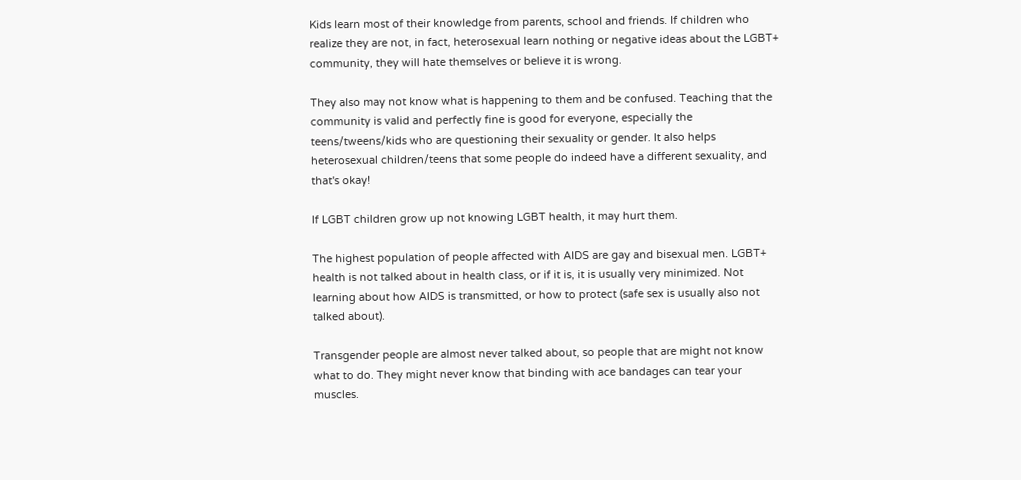Kids learn most of their knowledge from parents, school and friends. If children who realize they are not, in fact, heterosexual learn nothing or negative ideas about the LGBT+ community, they will hate themselves or believe it is wrong.

They also may not know what is happening to them and be confused. Teaching that the community is valid and perfectly fine is good for everyone, especially the teens/tweens/kids who are questioning their sexuality or gender. It also helps heterosexual children/teens that some people do indeed have a different sexuality, and that's okay!

If LGBT children grow up not knowing LGBT health, it may hurt them.

The highest population of people affected with AIDS are gay and bisexual men. LGBT+ health is not talked about in health class, or if it is, it is usually very minimized. Not learning about how AIDS is transmitted, or how to protect (safe sex is usually also not talked about).

Transgender people are almost never talked about, so people that are might not know what to do. They might never know that binding with ace bandages can tear your muscles.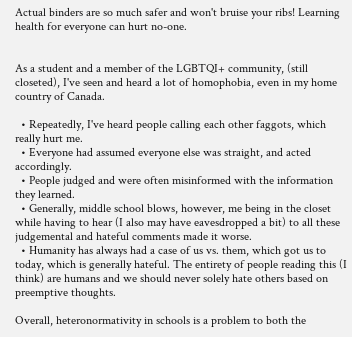Actual binders are so much safer and won't bruise your ribs! Learning health for everyone can hurt no-one.


As a student and a member of the LGBTQI+ community, (still closeted), I've seen and heard a lot of homophobia, even in my home country of Canada.

  • Repeatedly, I've heard people calling each other faggots, which really hurt me.
  • Everyone had assumed everyone else was straight, and acted accordingly.
  • People judged and were often misinformed with the information they learned.
  • Generally, middle school blows, however, me being in the closet while having to hear (I also may have eavesdropped a bit) to all these judgemental and hateful comments made it worse.
  • Humanity has always had a case of us vs. them, which got us to today, which is generally hateful. The entirety of people reading this (I think) are humans and we should never solely hate others based on preemptive thoughts.

Overall, heteronormativity in schools is a problem to both the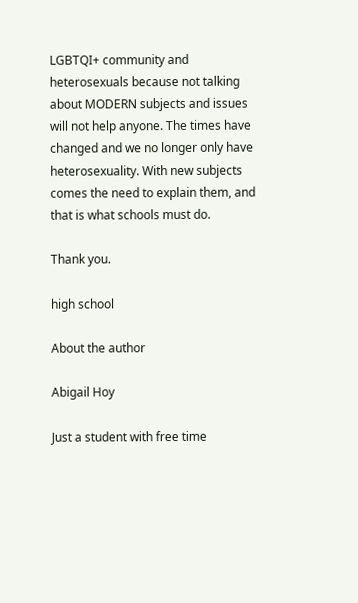LGBTQI+ community and heterosexuals because not talking about MODERN subjects and issues will not help anyone. The times have changed and we no longer only have heterosexuality. With new subjects comes the need to explain them, and that is what schools must do.

Thank you.

high school

About the author

Abigail Hoy

Just a student with free time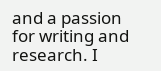and a passion for writing and research. I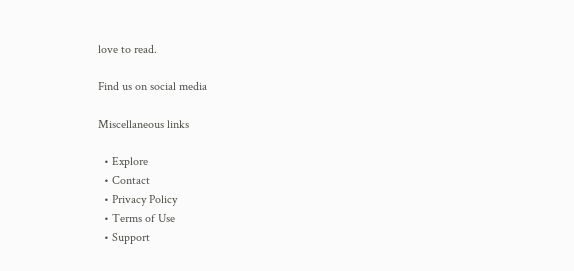love to read.

Find us on social media

Miscellaneous links

  • Explore
  • Contact
  • Privacy Policy
  • Terms of Use
  • Support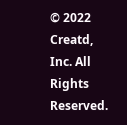© 2022 Creatd, Inc. All Rights Reserved.